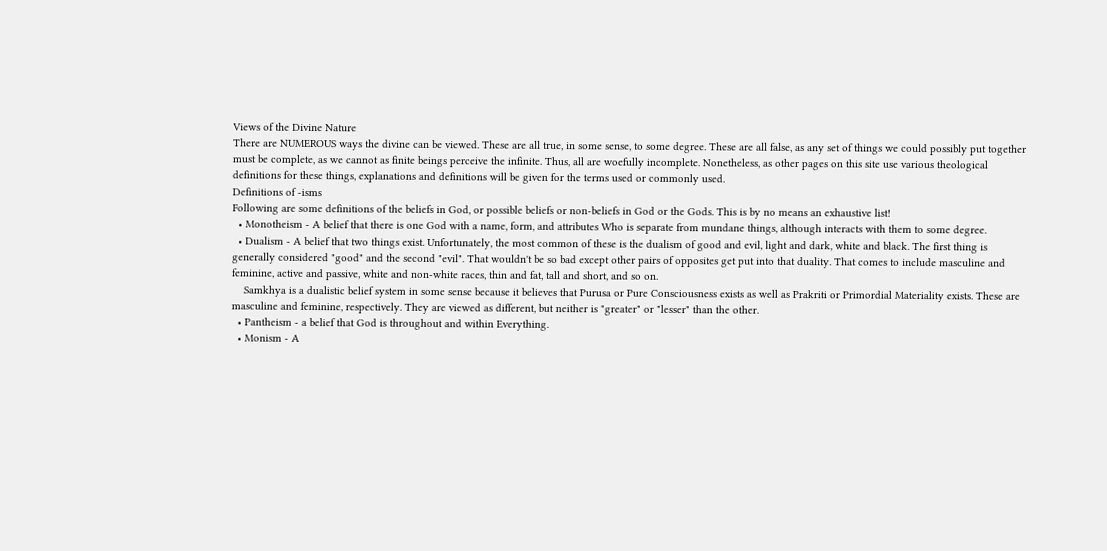Views of the Divine Nature
There are NUMEROUS ways the divine can be viewed. These are all true, in some sense, to some degree. These are all false, as any set of things we could possibly put together must be complete, as we cannot as finite beings perceive the infinite. Thus, all are woefully incomplete. Nonetheless, as other pages on this site use various theological definitions for these things, explanations and definitions will be given for the terms used or commonly used.
Definitions of -isms
Following are some definitions of the beliefs in God, or possible beliefs or non-beliefs in God or the Gods. This is by no means an exhaustive list!
  • Monotheism - A belief that there is one God with a name, form, and attributes Who is separate from mundane things, although interacts with them to some degree.
  • Dualism - A belief that two things exist. Unfortunately, the most common of these is the dualism of good and evil, light and dark, white and black. The first thing is generally considered "good" and the second "evil". That wouldn't be so bad except other pairs of opposites get put into that duality. That comes to include masculine and feminine, active and passive, white and non-white races, thin and fat, tall and short, and so on.
    Samkhya is a dualistic belief system in some sense because it believes that Purusa or Pure Consciousness exists as well as Prakriti or Primordial Materiality exists. These are masculine and feminine, respectively. They are viewed as different, but neither is "greater" or "lesser" than the other.
  • Pantheism - a belief that God is throughout and within Everything.
  • Monism - A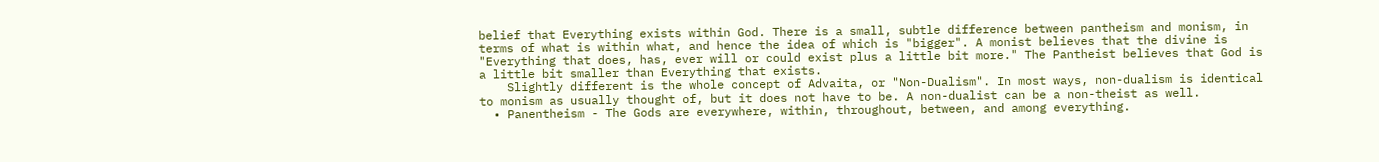belief that Everything exists within God. There is a small, subtle difference between pantheism and monism, in terms of what is within what, and hence the idea of which is "bigger". A monist believes that the divine is "Everything that does, has, ever will or could exist plus a little bit more." The Pantheist believes that God is a little bit smaller than Everything that exists.
    Slightly different is the whole concept of Advaita, or "Non-Dualism". In most ways, non-dualism is identical to monism as usually thought of, but it does not have to be. A non-dualist can be a non-theist as well.
  • Panentheism - The Gods are everywhere, within, throughout, between, and among everything.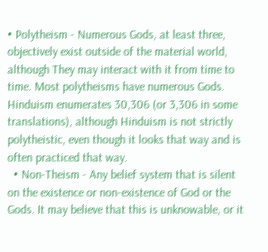• Polytheism - Numerous Gods, at least three, objectively exist outside of the material world, although They may interact with it from time to time. Most polytheisms have numerous Gods. Hinduism enumerates 30,306 (or 3,306 in some translations), although Hinduism is not strictly polytheistic, even though it looks that way and is often practiced that way.
  • Non-Theism - Any belief system that is silent on the existence or non-existence of God or the Gods. It may believe that this is unknowable, or it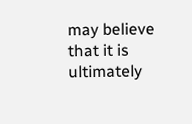may believe that it is ultimately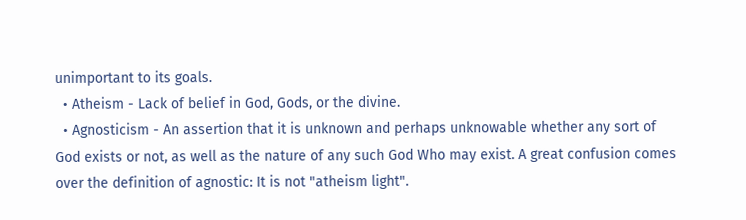unimportant to its goals.
  • Atheism - Lack of belief in God, Gods, or the divine.
  • Agnosticism - An assertion that it is unknown and perhaps unknowable whether any sort of God exists or not, as well as the nature of any such God Who may exist. A great confusion comes over the definition of agnostic: It is not "atheism light".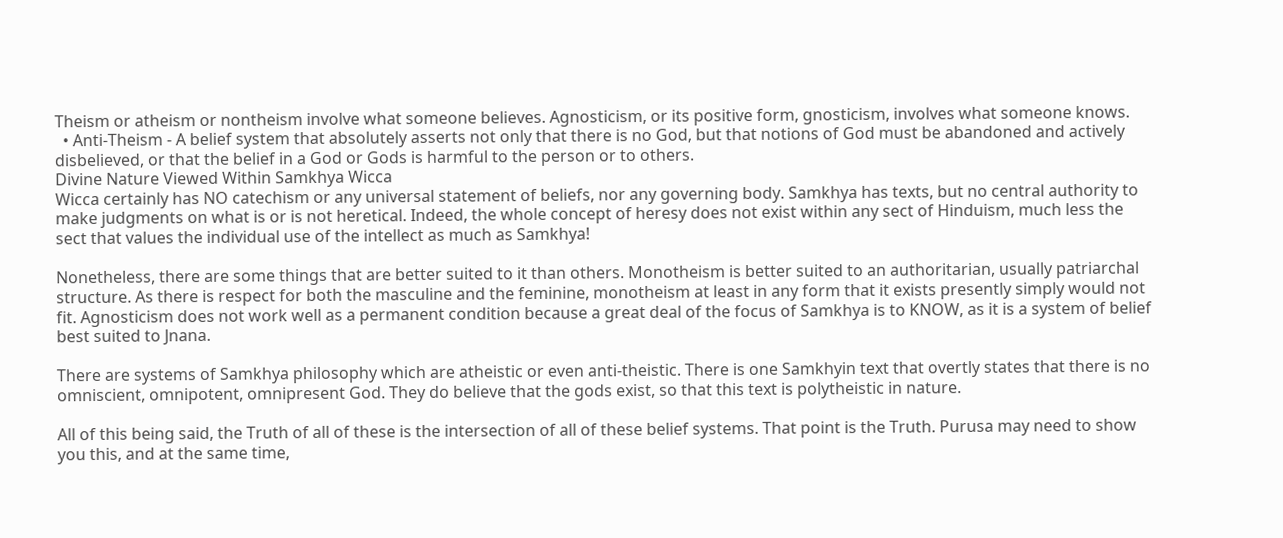Theism or atheism or nontheism involve what someone believes. Agnosticism, or its positive form, gnosticism, involves what someone knows.
  • Anti-Theism - A belief system that absolutely asserts not only that there is no God, but that notions of God must be abandoned and actively disbelieved, or that the belief in a God or Gods is harmful to the person or to others.
Divine Nature Viewed Within Samkhya Wicca
Wicca certainly has NO catechism or any universal statement of beliefs, nor any governing body. Samkhya has texts, but no central authority to make judgments on what is or is not heretical. Indeed, the whole concept of heresy does not exist within any sect of Hinduism, much less the sect that values the individual use of the intellect as much as Samkhya!

Nonetheless, there are some things that are better suited to it than others. Monotheism is better suited to an authoritarian, usually patriarchal structure. As there is respect for both the masculine and the feminine, monotheism at least in any form that it exists presently simply would not fit. Agnosticism does not work well as a permanent condition because a great deal of the focus of Samkhya is to KNOW, as it is a system of belief best suited to Jnana.

There are systems of Samkhya philosophy which are atheistic or even anti-theistic. There is one Samkhyin text that overtly states that there is no omniscient, omnipotent, omnipresent God. They do believe that the gods exist, so that this text is polytheistic in nature.

All of this being said, the Truth of all of these is the intersection of all of these belief systems. That point is the Truth. Purusa may need to show you this, and at the same time,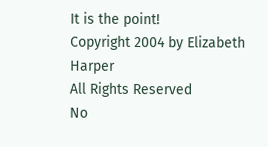It is the point!
Copyright 2004 by Elizabeth Harper
All Rights Reserved
No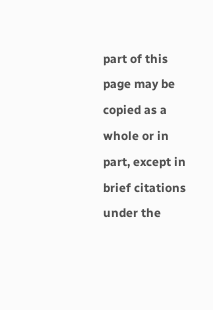part of this page may be copied as a whole or in part, except in brief citations under the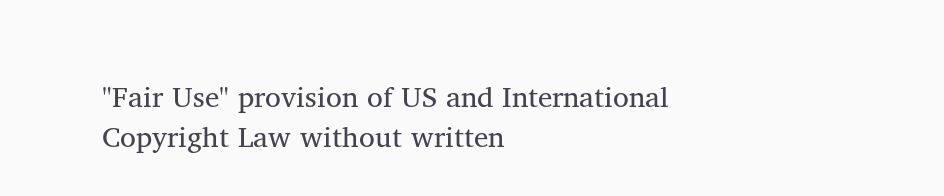"Fair Use" provision of US and International Copyright Law without written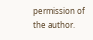permission of the author.